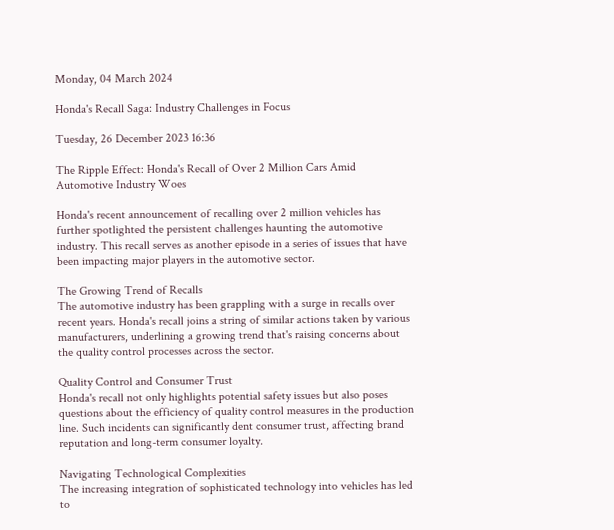Monday, 04 March 2024

Honda's Recall Saga: Industry Challenges in Focus

Tuesday, 26 December 2023 16:36

The Ripple Effect: Honda's Recall of Over 2 Million Cars Amid Automotive Industry Woes

Honda's recent announcement of recalling over 2 million vehicles has further spotlighted the persistent challenges haunting the automotive industry. This recall serves as another episode in a series of issues that have been impacting major players in the automotive sector.

The Growing Trend of Recalls
The automotive industry has been grappling with a surge in recalls over recent years. Honda's recall joins a string of similar actions taken by various manufacturers, underlining a growing trend that's raising concerns about the quality control processes across the sector.

Quality Control and Consumer Trust
Honda's recall not only highlights potential safety issues but also poses questions about the efficiency of quality control measures in the production line. Such incidents can significantly dent consumer trust, affecting brand reputation and long-term consumer loyalty.

Navigating Technological Complexities
The increasing integration of sophisticated technology into vehicles has led to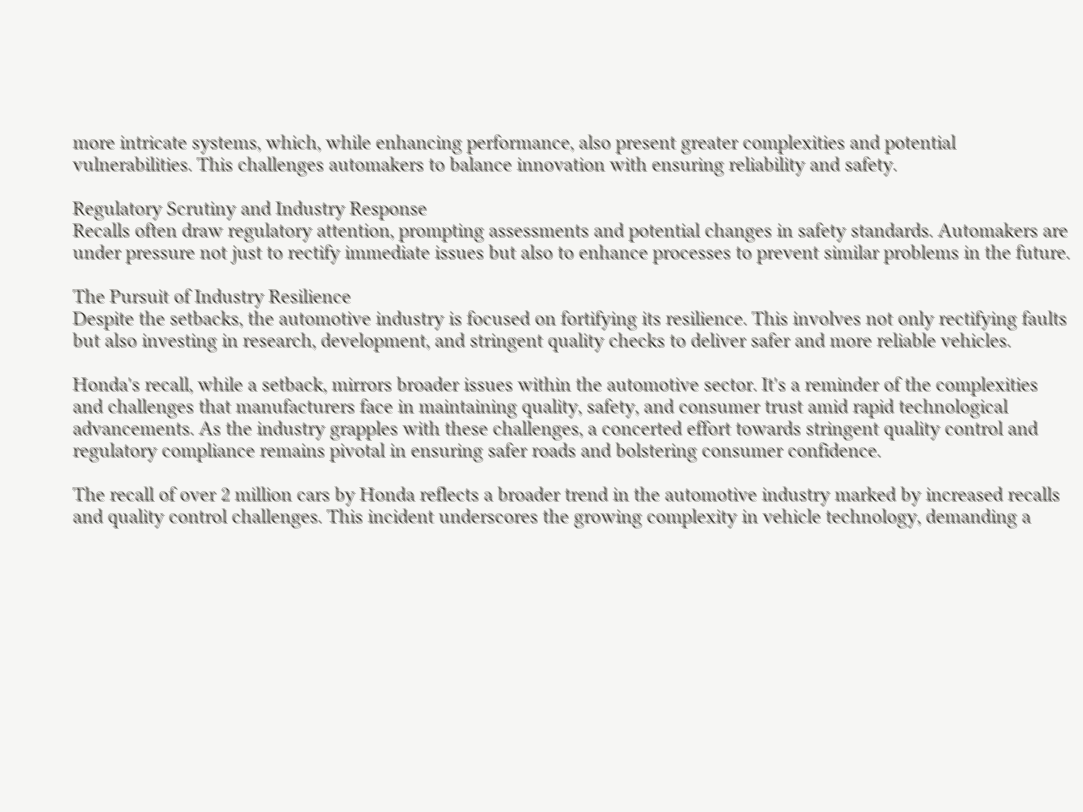more intricate systems, which, while enhancing performance, also present greater complexities and potential vulnerabilities. This challenges automakers to balance innovation with ensuring reliability and safety.

Regulatory Scrutiny and Industry Response
Recalls often draw regulatory attention, prompting assessments and potential changes in safety standards. Automakers are under pressure not just to rectify immediate issues but also to enhance processes to prevent similar problems in the future.

The Pursuit of Industry Resilience
Despite the setbacks, the automotive industry is focused on fortifying its resilience. This involves not only rectifying faults but also investing in research, development, and stringent quality checks to deliver safer and more reliable vehicles.

Honda's recall, while a setback, mirrors broader issues within the automotive sector. It's a reminder of the complexities and challenges that manufacturers face in maintaining quality, safety, and consumer trust amid rapid technological advancements. As the industry grapples with these challenges, a concerted effort towards stringent quality control and regulatory compliance remains pivotal in ensuring safer roads and bolstering consumer confidence.

The recall of over 2 million cars by Honda reflects a broader trend in the automotive industry marked by increased recalls and quality control challenges. This incident underscores the growing complexity in vehicle technology, demanding a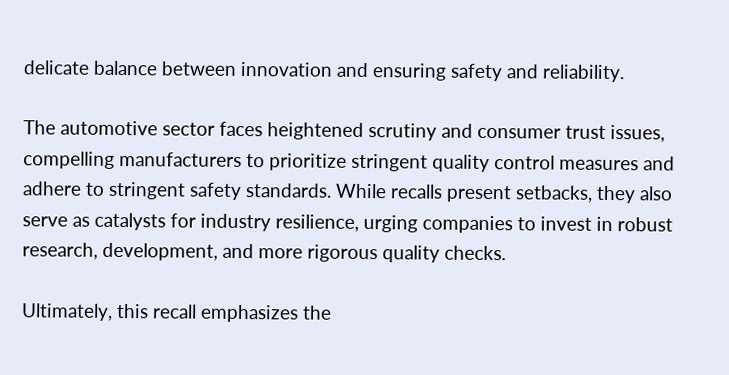delicate balance between innovation and ensuring safety and reliability.

The automotive sector faces heightened scrutiny and consumer trust issues, compelling manufacturers to prioritize stringent quality control measures and adhere to stringent safety standards. While recalls present setbacks, they also serve as catalysts for industry resilience, urging companies to invest in robust research, development, and more rigorous quality checks.

Ultimately, this recall emphasizes the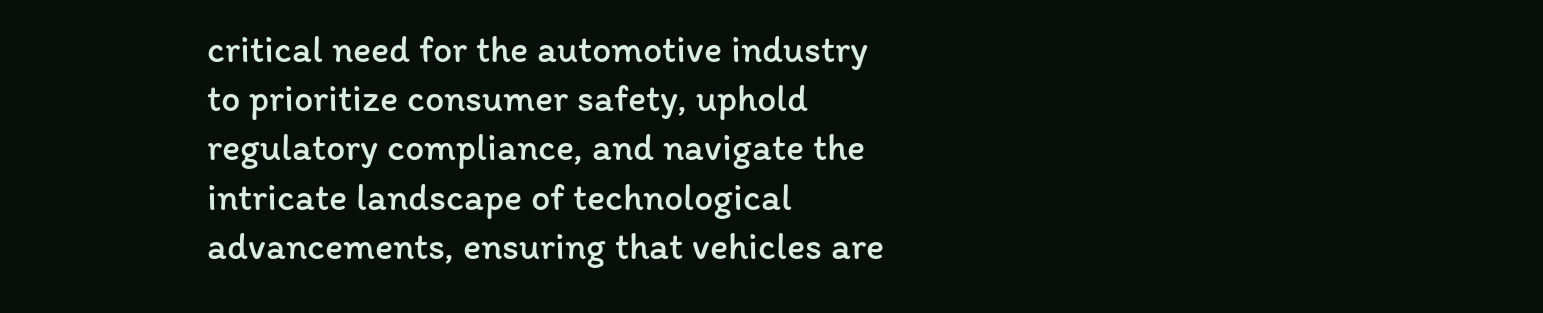critical need for the automotive industry to prioritize consumer safety, uphold regulatory compliance, and navigate the intricate landscape of technological advancements, ensuring that vehicles are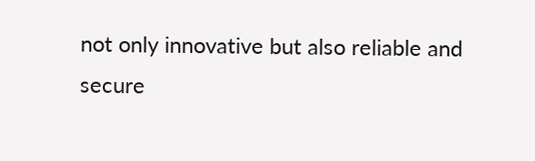not only innovative but also reliable and secure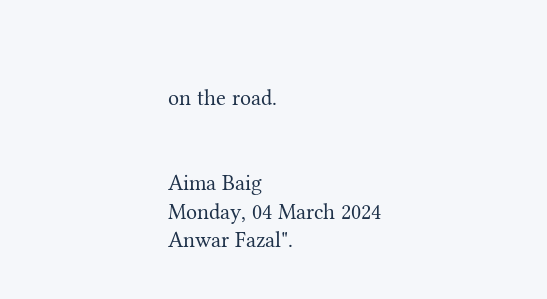on the road.


Aima Baig
Monday, 04 March 2024
Anwar Fazal".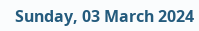Sunday, 03 March 2024